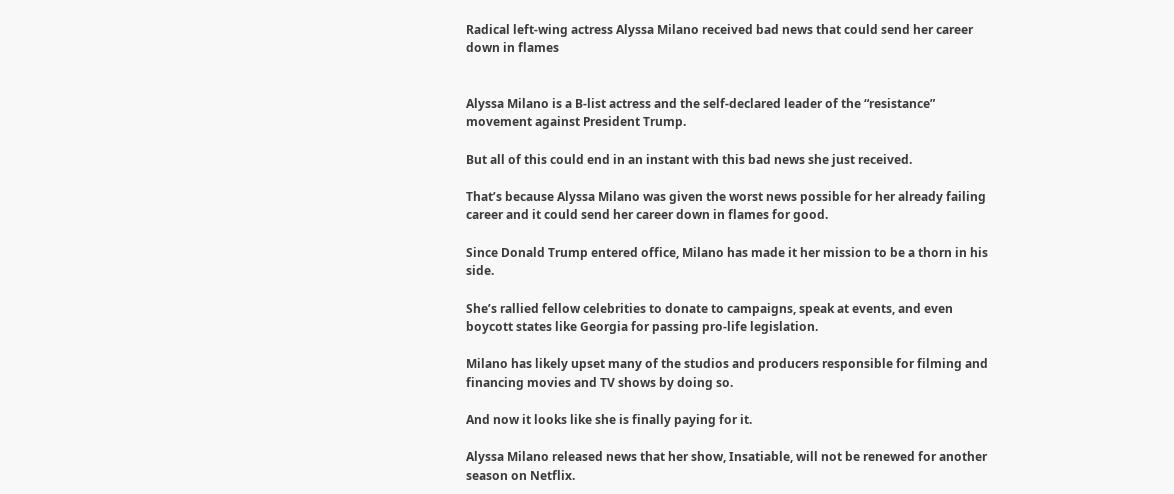Radical left-wing actress Alyssa Milano received bad news that could send her career down in flames


Alyssa Milano is a B-list actress and the self-declared leader of the “resistance” movement against President Trump.

But all of this could end in an instant with this bad news she just received.

That’s because Alyssa Milano was given the worst news possible for her already failing career and it could send her career down in flames for good.

Since Donald Trump entered office, Milano has made it her mission to be a thorn in his side.

She’s rallied fellow celebrities to donate to campaigns, speak at events, and even boycott states like Georgia for passing pro-life legislation.

Milano has likely upset many of the studios and producers responsible for filming and financing movies and TV shows by doing so.

And now it looks like she is finally paying for it.

Alyssa Milano released news that her show, Insatiable, will not be renewed for another season on Netflix.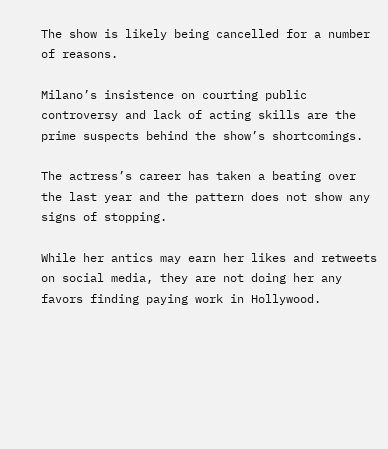The show is likely being cancelled for a number of reasons.

Milano’s insistence on courting public controversy and lack of acting skills are the prime suspects behind the show’s shortcomings.

The actress’s career has taken a beating over the last year and the pattern does not show any signs of stopping.

While her antics may earn her likes and retweets on social media, they are not doing her any favors finding paying work in Hollywood.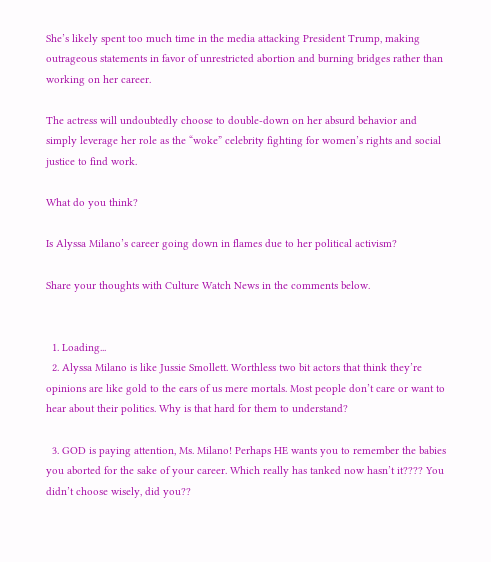She’s likely spent too much time in the media attacking President Trump, making outrageous statements in favor of unrestricted abortion and burning bridges rather than working on her career.

The actress will undoubtedly choose to double-down on her absurd behavior and simply leverage her role as the “woke” celebrity fighting for women’s rights and social justice to find work.

What do you think?

Is Alyssa Milano’s career going down in flames due to her political activism?

Share your thoughts with Culture Watch News in the comments below.


  1. Loading...
  2. Alyssa Milano is like Jussie Smollett. Worthless two bit actors that think they’re opinions are like gold to the ears of us mere mortals. Most people don’t care or want to hear about their politics. Why is that hard for them to understand?

  3. GOD is paying attention, Ms. Milano! Perhaps HE wants you to remember the babies you aborted for the sake of your career. Which really has tanked now hasn’t it???? You didn’t choose wisely, did you??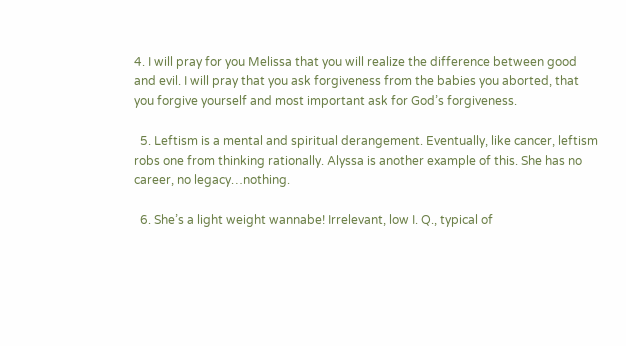4. I will pray for you Melissa that you will realize the difference between good and evil. I will pray that you ask forgiveness from the babies you aborted, that you forgive yourself and most important ask for God’s forgiveness.

  5. Leftism is a mental and spiritual derangement. Eventually, like cancer, leftism robs one from thinking rationally. Alyssa is another example of this. She has no career, no legacy…nothing.

  6. She’s a light weight wannabe! Irrelevant, low I. Q., typical of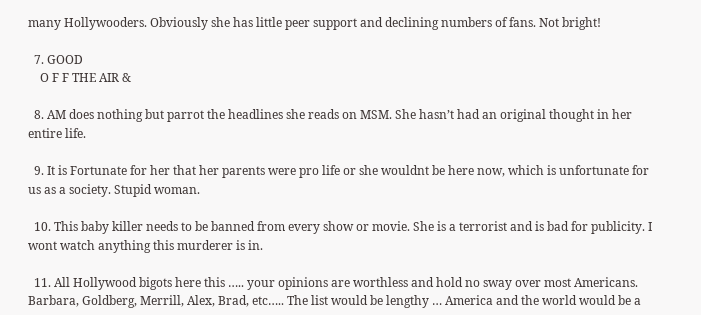many Hollywooders. Obviously she has little peer support and declining numbers of fans. Not bright!

  7. GOOD
    O F F THE AIR &

  8. AM does nothing but parrot the headlines she reads on MSM. She hasn’t had an original thought in her entire life.

  9. It is Fortunate for her that her parents were pro life or she wouldnt be here now, which is unfortunate for us as a society. Stupid woman.

  10. This baby killer needs to be banned from every show or movie. She is a terrorist and is bad for publicity. I wont watch anything this murderer is in.

  11. All Hollywood bigots here this ….. your opinions are worthless and hold no sway over most Americans. Barbara, Goldberg, Merrill, Alex, Brad, etc….. The list would be lengthy … America and the world would be a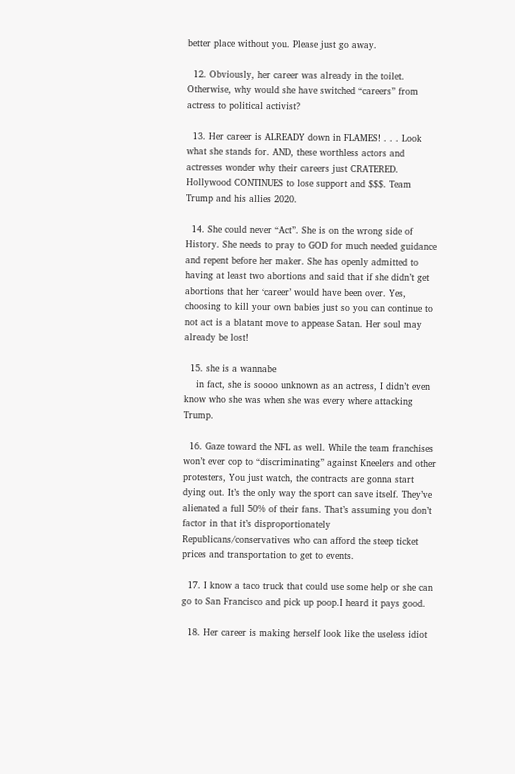better place without you. Please just go away.

  12. Obviously, her career was already in the toilet. Otherwise, why would she have switched “careers” from actress to political activist?

  13. Her career is ALREADY down in FLAMES! . . . Look what she stands for. AND, these worthless actors and actresses wonder why their careers just CRATERED. Hollywood CONTINUES to lose support and $$$. Team Trump and his allies 2020.

  14. She could never “Act”. She is on the wrong side of History. She needs to pray to GOD for much needed guidance and repent before her maker. She has openly admitted to having at least two abortions and said that if she didn’t get abortions that her ‘career’ would have been over. Yes, choosing to kill your own babies just so you can continue to not act is a blatant move to appease Satan. Her soul may already be lost!

  15. she is a wannabe
    in fact, she is soooo unknown as an actress, I didn’t even know who she was when she was every where attacking Trump.

  16. Gaze toward the NFL as well. While the team franchises won’t ever cop to “discriminating” against Kneelers and other protesters, You just watch, the contracts are gonna start dying out. It’s the only way the sport can save itself. They’ve alienated a full 50% of their fans. That’s assuming you don’t factor in that it’s disproportionately Republicans/conservatives who can afford the steep ticket prices and transportation to get to events.

  17. I know a taco truck that could use some help or she can go to San Francisco and pick up poop.I heard it pays good.

  18. Her career is making herself look like the useless idiot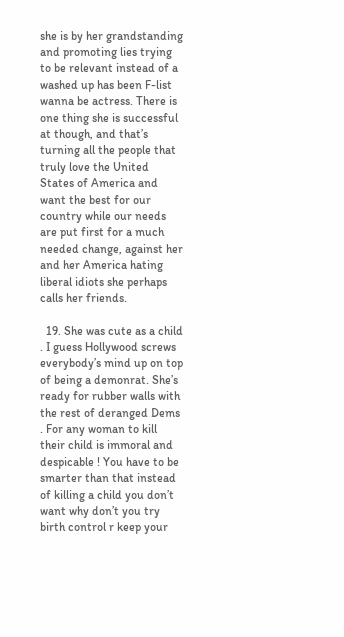she is by her grandstanding and promoting lies trying to be relevant instead of a washed up has been F-list wanna be actress. There is one thing she is successful at though, and that’s turning all the people that truly love the United States of America and want the best for our country while our needs are put first for a much needed change, against her and her America hating liberal idiots she perhaps calls her friends.

  19. She was cute as a child . I guess Hollywood screws everybody’s mind up on top of being a demonrat. She’s ready for rubber walls with the rest of deranged Dems . For any woman to kill their child is immoral and despicable ! You have to be smarter than that instead of killing a child you don’t want why don’t you try birth control r keep your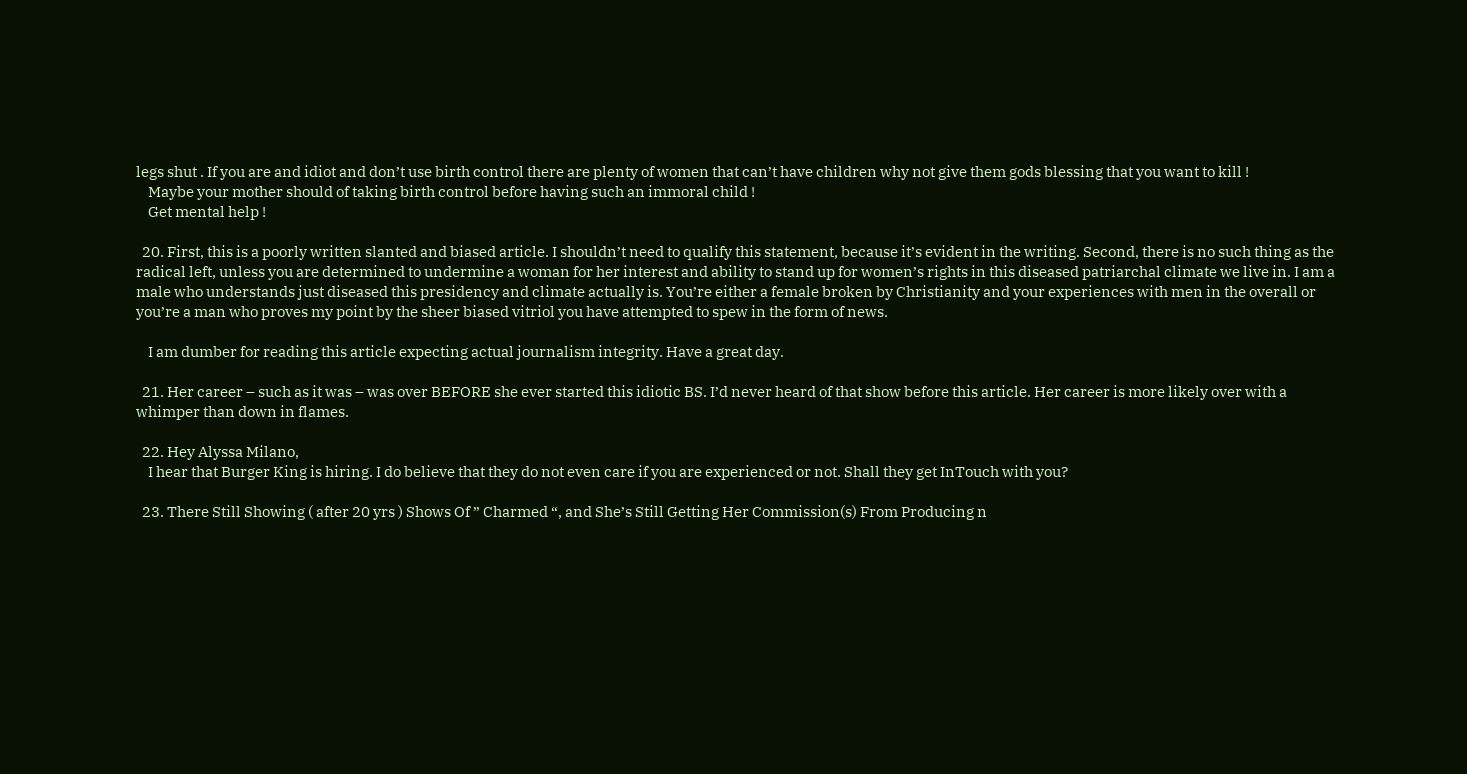legs shut . If you are and idiot and don’t use birth control there are plenty of women that can’t have children why not give them gods blessing that you want to kill !
    Maybe your mother should of taking birth control before having such an immoral child !
    Get mental help !

  20. First, this is a poorly written slanted and biased article. I shouldn’t need to qualify this statement, because it’s evident in the writing. Second, there is no such thing as the radical left, unless you are determined to undermine a woman for her interest and ability to stand up for women’s rights in this diseased patriarchal climate we live in. I am a male who understands just diseased this presidency and climate actually is. You’re either a female broken by Christianity and your experiences with men in the overall or you’re a man who proves my point by the sheer biased vitriol you have attempted to spew in the form of news.

    I am dumber for reading this article expecting actual journalism integrity. Have a great day.

  21. Her career – such as it was – was over BEFORE she ever started this idiotic BS. I’d never heard of that show before this article. Her career is more likely over with a whimper than down in flames.

  22. Hey Alyssa Milano,
    I hear that Burger King is hiring. I do believe that they do not even care if you are experienced or not. Shall they get InTouch with you?

  23. There Still Showing ( after 20 yrs ) Shows Of ” Charmed “, and She’s Still Getting Her Commission(s) From Producing n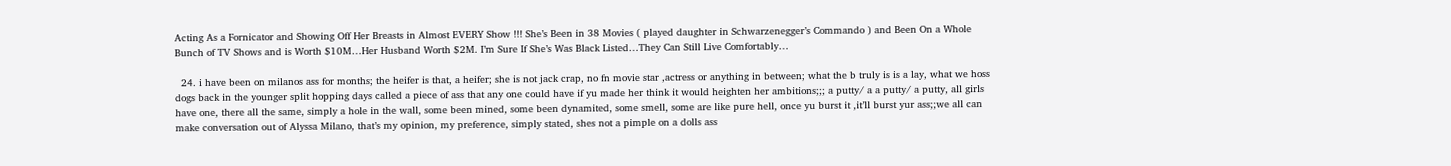Acting As a Fornicator and Showing Off Her Breasts in Almost EVERY Show !!! She’s Been in 38 Movies ( played daughter in Schwarzenegger’s Commando ) and Been On a Whole Bunch of TV Shows and is Worth $10M…Her Husband Worth $2M. I’m Sure If She’s Was Black Listed…They Can Still Live Comfortably…

  24. i have been on milanos ass for months; the heifer is that, a heifer; she is not jack crap, no fn movie star ,actress or anything in between; what the b truly is is a lay, what we hoss dogs back in the younger split hopping days called a piece of ass that any one could have if yu made her think it would heighten her ambitions;;; a putty/ a a putty/ a putty, all girls have one, there all the same, simply a hole in the wall, some been mined, some been dynamited, some smell, some are like pure hell, once yu burst it ,it’ll burst yur ass;;we all can make conversation out of Alyssa Milano, that’s my opinion, my preference, simply stated, shes not a pimple on a dolls ass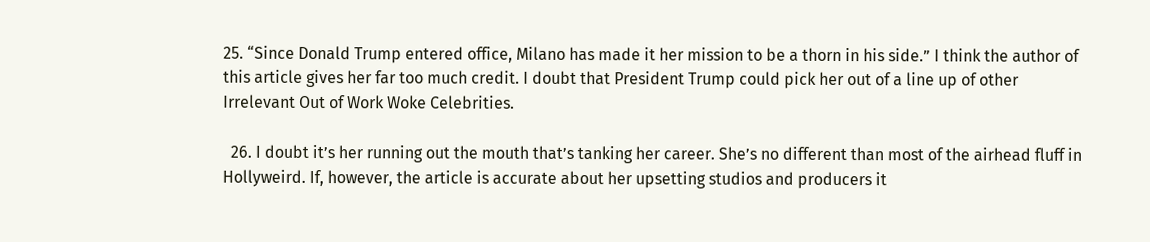25. “Since Donald Trump entered office, Milano has made it her mission to be a thorn in his side.” I think the author of this article gives her far too much credit. I doubt that President Trump could pick her out of a line up of other Irrelevant Out of Work Woke Celebrities.

  26. I doubt it’s her running out the mouth that’s tanking her career. She’s no different than most of the airhead fluff in Hollyweird. If, however, the article is accurate about her upsetting studios and producers it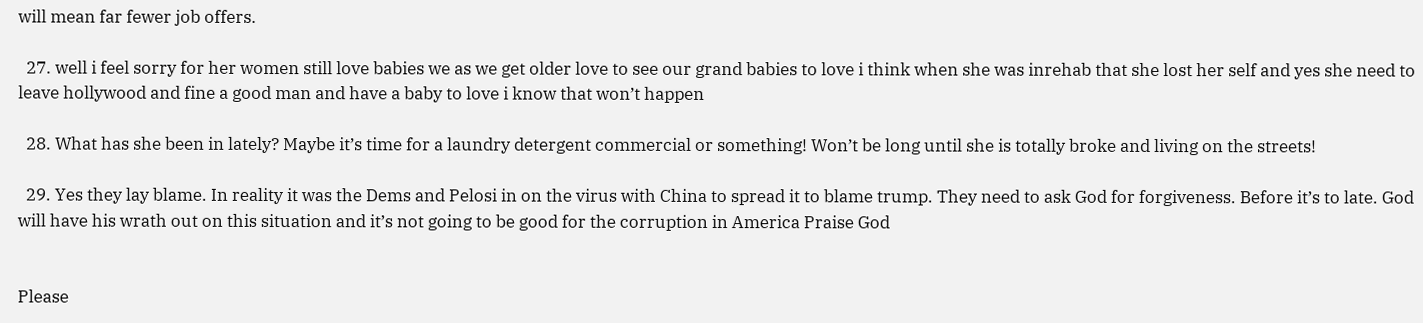will mean far fewer job offers.

  27. well i feel sorry for her women still love babies we as we get older love to see our grand babies to love i think when she was inrehab that she lost her self and yes she need to leave hollywood and fine a good man and have a baby to love i know that won’t happen

  28. What has she been in lately? Maybe it’s time for a laundry detergent commercial or something! Won’t be long until she is totally broke and living on the streets!

  29. Yes they lay blame. In reality it was the Dems and Pelosi in on the virus with China to spread it to blame trump. They need to ask God for forgiveness. Before it’s to late. God will have his wrath out on this situation and it’s not going to be good for the corruption in America Praise God


Please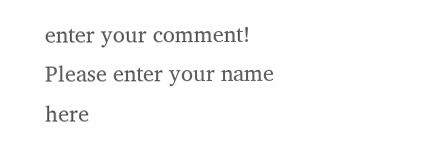enter your comment!
Please enter your name here